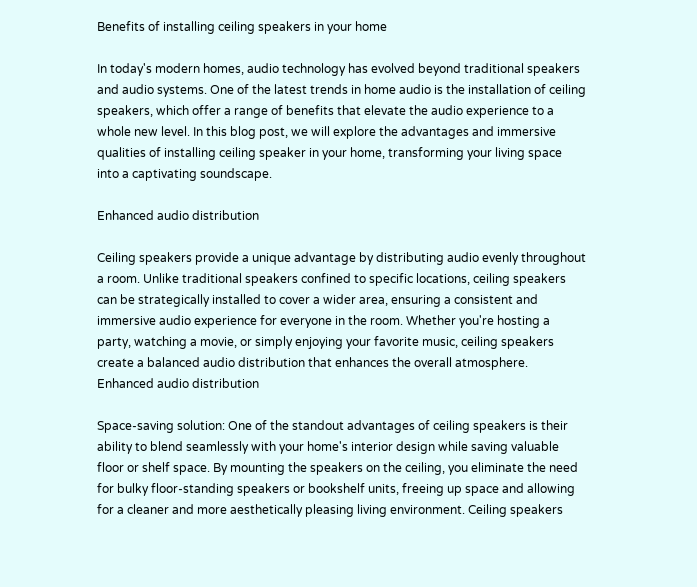Benefits of installing ceiling speakers in your home

In today's modern homes, audio technology has evolved beyond traditional speakers and audio systems. One of the latest trends in home audio is the installation of ceiling speakers, which offer a range of benefits that elevate the audio experience to a whole new level. In this blog post, we will explore the advantages and immersive qualities of installing ceiling speaker in your home, transforming your living space into a captivating soundscape.

Enhanced audio distribution

Ceiling speakers provide a unique advantage by distributing audio evenly throughout a room. Unlike traditional speakers confined to specific locations, ceiling speakers can be strategically installed to cover a wider area, ensuring a consistent and immersive audio experience for everyone in the room. Whether you're hosting a party, watching a movie, or simply enjoying your favorite music, ceiling speakers create a balanced audio distribution that enhances the overall atmosphere.
Enhanced audio distribution

Space-saving solution: One of the standout advantages of ceiling speakers is their ability to blend seamlessly with your home's interior design while saving valuable floor or shelf space. By mounting the speakers on the ceiling, you eliminate the need for bulky floor-standing speakers or bookshelf units, freeing up space and allowing for a cleaner and more aesthetically pleasing living environment. Ceiling speakers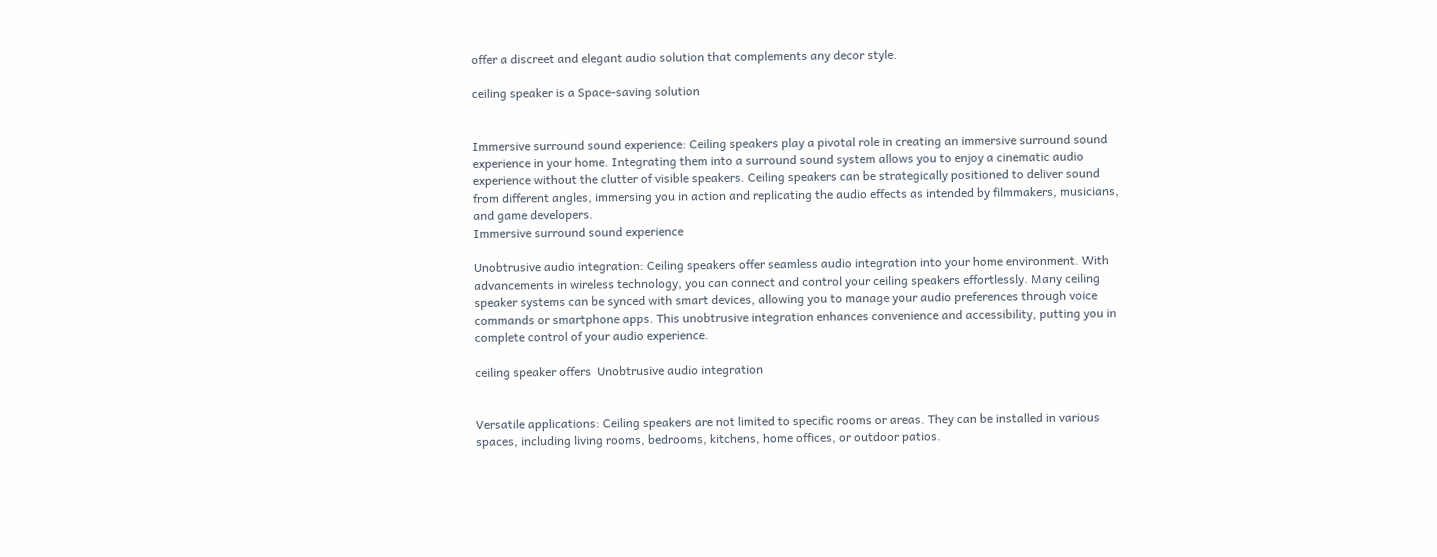offer a discreet and elegant audio solution that complements any decor style.

ceiling speaker is a Space-saving solution


Immersive surround sound experience: Ceiling speakers play a pivotal role in creating an immersive surround sound experience in your home. Integrating them into a surround sound system allows you to enjoy a cinematic audio experience without the clutter of visible speakers. Ceiling speakers can be strategically positioned to deliver sound from different angles, immersing you in action and replicating the audio effects as intended by filmmakers, musicians, and game developers.
Immersive surround sound experience

Unobtrusive audio integration: Ceiling speakers offer seamless audio integration into your home environment. With advancements in wireless technology, you can connect and control your ceiling speakers effortlessly. Many ceiling speaker systems can be synced with smart devices, allowing you to manage your audio preferences through voice commands or smartphone apps. This unobtrusive integration enhances convenience and accessibility, putting you in complete control of your audio experience.

ceiling speaker offers  Unobtrusive audio integration


Versatile applications: Ceiling speakers are not limited to specific rooms or areas. They can be installed in various spaces, including living rooms, bedrooms, kitchens, home offices, or outdoor patios.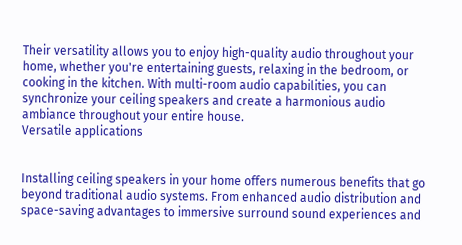Their versatility allows you to enjoy high-quality audio throughout your home, whether you're entertaining guests, relaxing in the bedroom, or cooking in the kitchen. With multi-room audio capabilities, you can synchronize your ceiling speakers and create a harmonious audio ambiance throughout your entire house.
Versatile applications


Installing ceiling speakers in your home offers numerous benefits that go beyond traditional audio systems. From enhanced audio distribution and space-saving advantages to immersive surround sound experiences and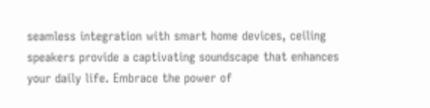seamless integration with smart home devices, ceiling speakers provide a captivating soundscape that enhances your daily life. Embrace the power of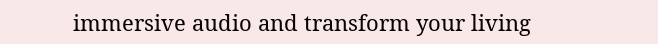immersive audio and transform your living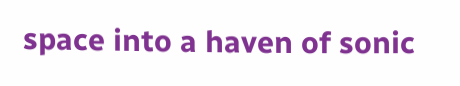space into a haven of sonic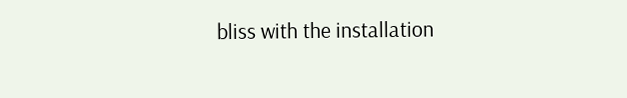bliss with the installation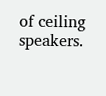of ceiling speakers.